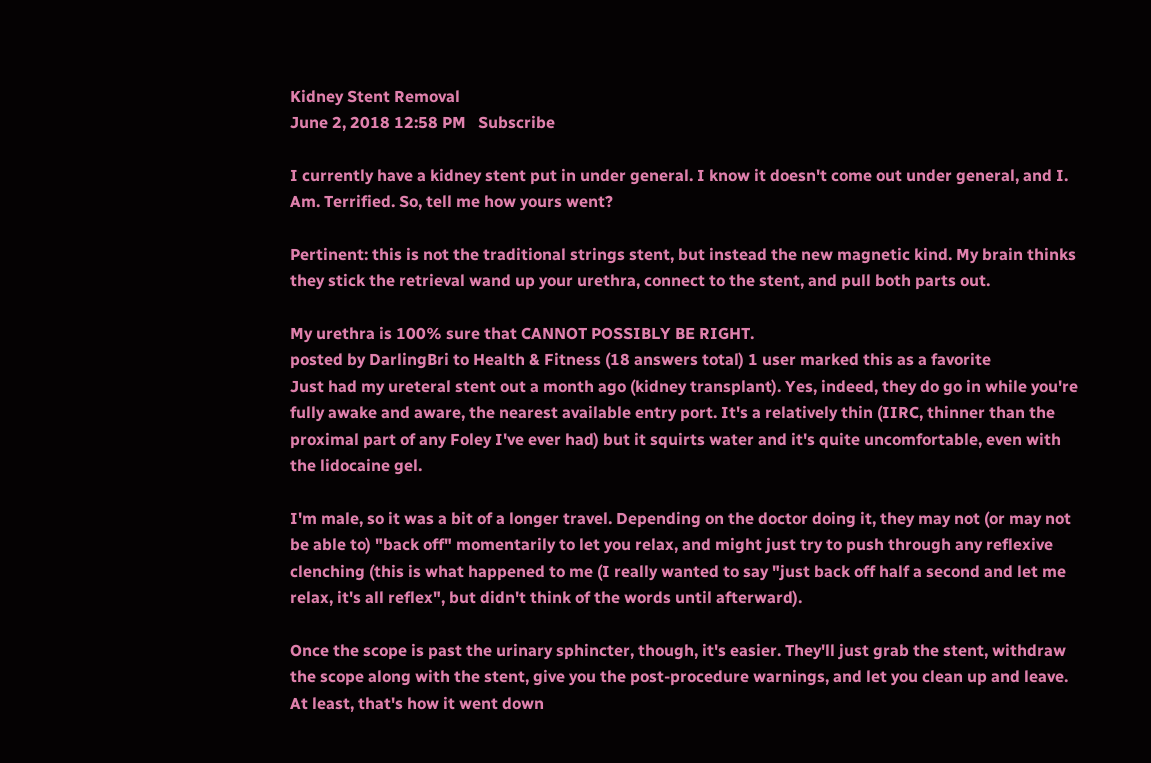Kidney Stent Removal
June 2, 2018 12:58 PM   Subscribe

I currently have a kidney stent put in under general. I know it doesn't come out under general, and I. Am. Terrified. So, tell me how yours went?

Pertinent: this is not the traditional strings stent, but instead the new magnetic kind. My brain thinks they stick the retrieval wand up your urethra, connect to the stent, and pull both parts out.

My urethra is 100% sure that CANNOT POSSIBLY BE RIGHT.
posted by DarlingBri to Health & Fitness (18 answers total) 1 user marked this as a favorite
Just had my ureteral stent out a month ago (kidney transplant). Yes, indeed, they do go in while you're fully awake and aware, the nearest available entry port. It's a relatively thin (IIRC, thinner than the proximal part of any Foley I've ever had) but it squirts water and it's quite uncomfortable, even with the lidocaine gel.

I'm male, so it was a bit of a longer travel. Depending on the doctor doing it, they may not (or may not be able to) "back off" momentarily to let you relax, and might just try to push through any reflexive clenching (this is what happened to me (I really wanted to say "just back off half a second and let me relax, it's all reflex", but didn't think of the words until afterward).

Once the scope is past the urinary sphincter, though, it's easier. They'll just grab the stent, withdraw the scope along with the stent, give you the post-procedure warnings, and let you clean up and leave. At least, that's how it went down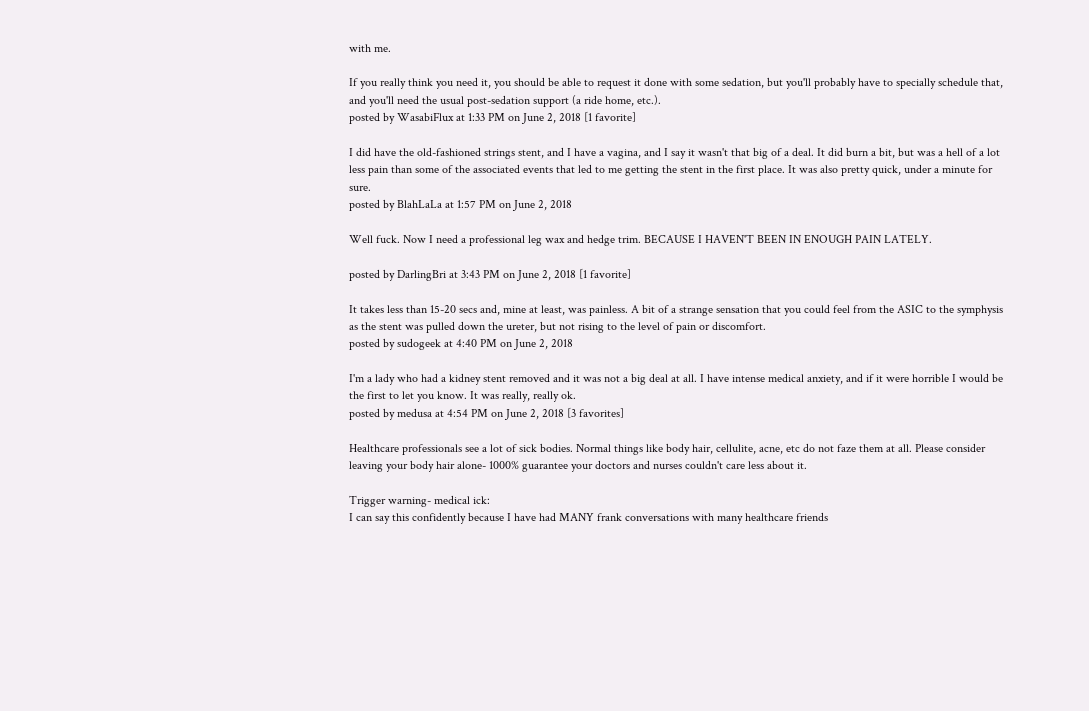with me.

If you really think you need it, you should be able to request it done with some sedation, but you'll probably have to specially schedule that, and you'll need the usual post-sedation support (a ride home, etc.).
posted by WasabiFlux at 1:33 PM on June 2, 2018 [1 favorite]

I did have the old-fashioned strings stent, and I have a vagina, and I say it wasn't that big of a deal. It did burn a bit, but was a hell of a lot less pain than some of the associated events that led to me getting the stent in the first place. It was also pretty quick, under a minute for sure.
posted by BlahLaLa at 1:57 PM on June 2, 2018

Well fuck. Now I need a professional leg wax and hedge trim. BECAUSE I HAVEN'T BEEN IN ENOUGH PAIN LATELY.

posted by DarlingBri at 3:43 PM on June 2, 2018 [1 favorite]

It takes less than 15-20 secs and, mine at least, was painless. A bit of a strange sensation that you could feel from the ASIC to the symphysis as the stent was pulled down the ureter, but not rising to the level of pain or discomfort.
posted by sudogeek at 4:40 PM on June 2, 2018

I'm a lady who had a kidney stent removed and it was not a big deal at all. I have intense medical anxiety, and if it were horrible I would be the first to let you know. It was really, really ok.
posted by medusa at 4:54 PM on June 2, 2018 [3 favorites]

Healthcare professionals see a lot of sick bodies. Normal things like body hair, cellulite, acne, etc do not faze them at all. Please consider leaving your body hair alone- 1000% guarantee your doctors and nurses couldn't care less about it.

Trigger warning- medical ick:
I can say this confidently because I have had MANY frank conversations with many healthcare friends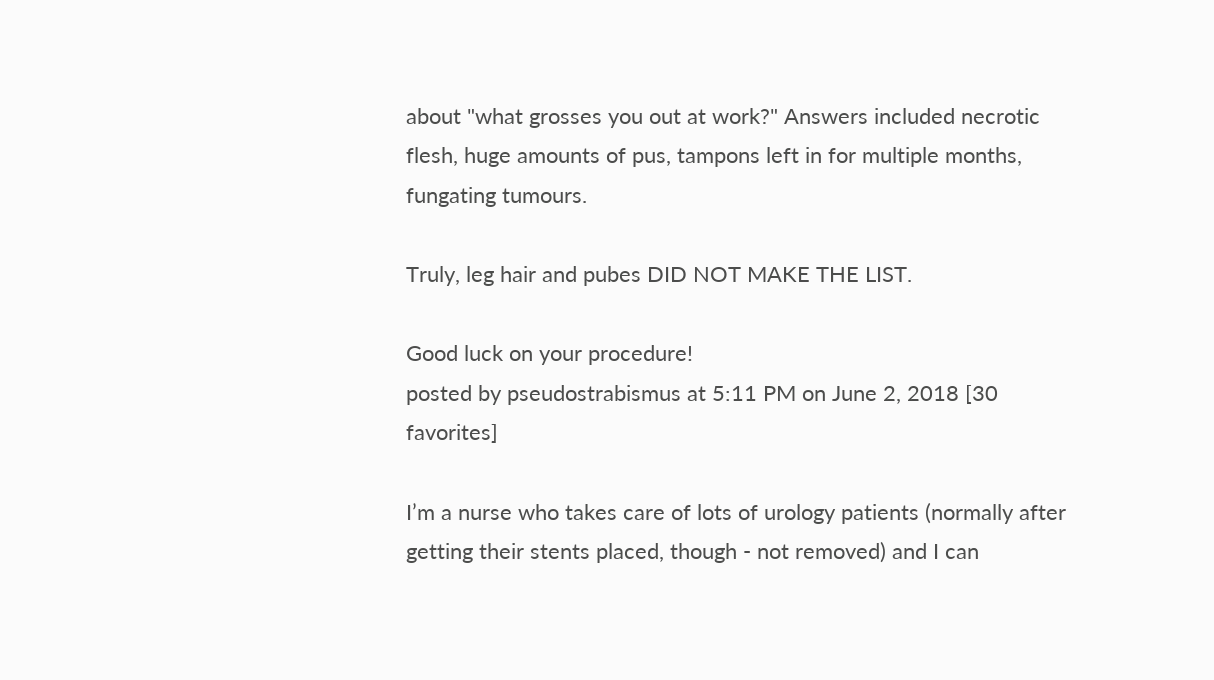about "what grosses you out at work?" Answers included necrotic flesh, huge amounts of pus, tampons left in for multiple months, fungating tumours.

Truly, leg hair and pubes DID NOT MAKE THE LIST.

Good luck on your procedure!
posted by pseudostrabismus at 5:11 PM on June 2, 2018 [30 favorites]

I’m a nurse who takes care of lots of urology patients (normally after getting their stents placed, though - not removed) and I can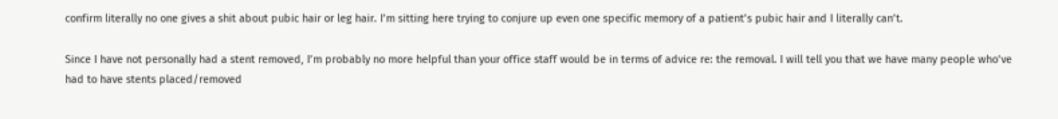confirm literally no one gives a shit about pubic hair or leg hair. I’m sitting here trying to conjure up even one specific memory of a patient’s pubic hair and I literally can’t.

Since I have not personally had a stent removed, I’m probably no more helpful than your office staff would be in terms of advice re: the removal. I will tell you that we have many people who’ve had to have stents placed/removed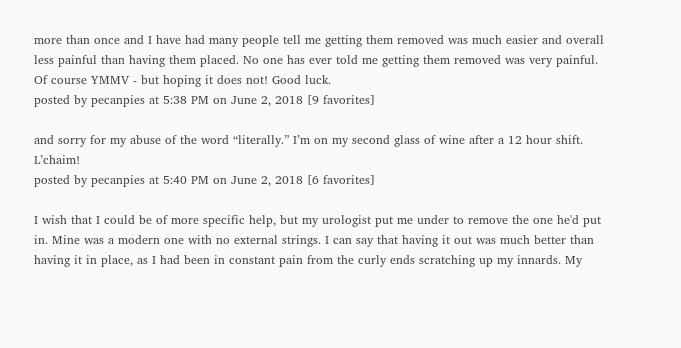more than once and I have had many people tell me getting them removed was much easier and overall less painful than having them placed. No one has ever told me getting them removed was very painful. Of course YMMV - but hoping it does not! Good luck.
posted by pecanpies at 5:38 PM on June 2, 2018 [9 favorites]

and sorry for my abuse of the word “literally.” I’m on my second glass of wine after a 12 hour shift. L’chaim!
posted by pecanpies at 5:40 PM on June 2, 2018 [6 favorites]

I wish that I could be of more specific help, but my urologist put me under to remove the one he'd put in. Mine was a modern one with no external strings. I can say that having it out was much better than having it in place, as I had been in constant pain from the curly ends scratching up my innards. My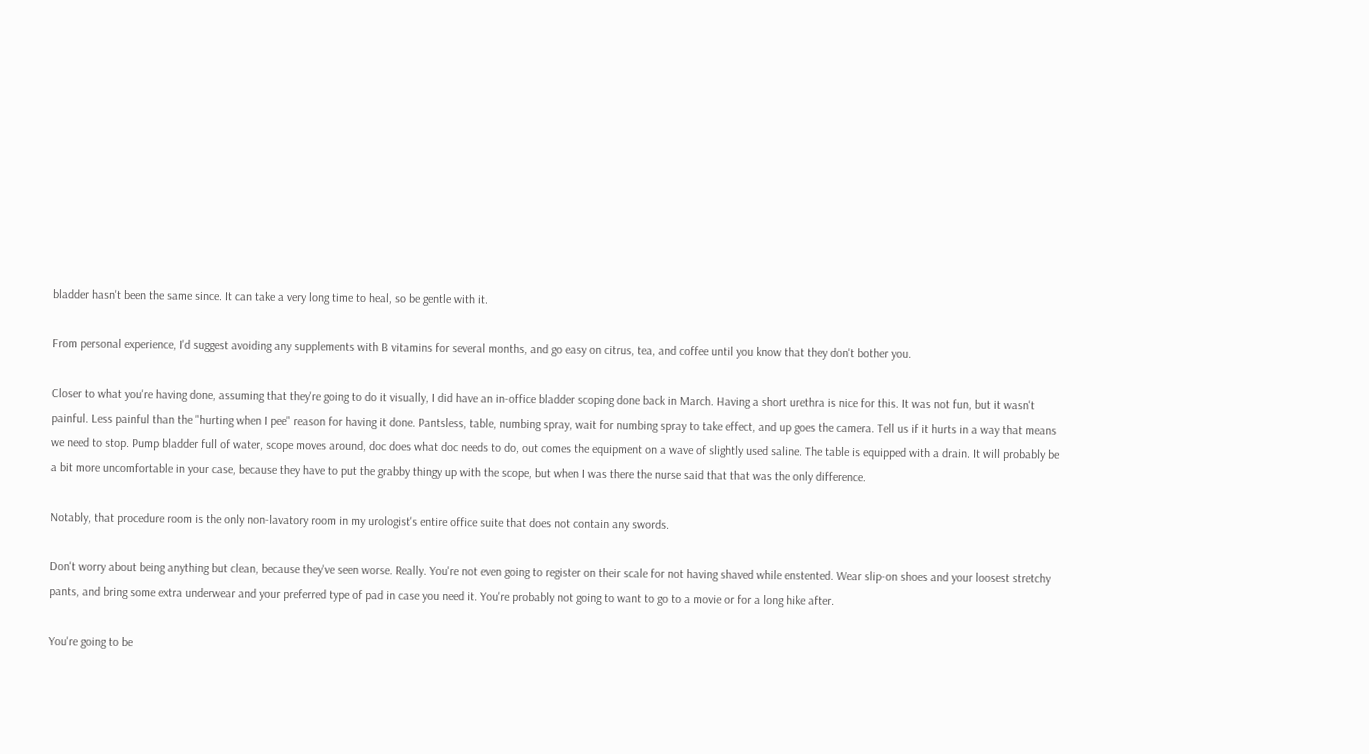bladder hasn't been the same since. It can take a very long time to heal, so be gentle with it.

From personal experience, I'd suggest avoiding any supplements with B vitamins for several months, and go easy on citrus, tea, and coffee until you know that they don't bother you.

Closer to what you're having done, assuming that they're going to do it visually, I did have an in-office bladder scoping done back in March. Having a short urethra is nice for this. It was not fun, but it wasn't painful. Less painful than the "hurting when I pee" reason for having it done. Pantsless, table, numbing spray, wait for numbing spray to take effect, and up goes the camera. Tell us if it hurts in a way that means we need to stop. Pump bladder full of water, scope moves around, doc does what doc needs to do, out comes the equipment on a wave of slightly used saline. The table is equipped with a drain. It will probably be a bit more uncomfortable in your case, because they have to put the grabby thingy up with the scope, but when I was there the nurse said that that was the only difference.

Notably, that procedure room is the only non-lavatory room in my urologist's entire office suite that does not contain any swords.

Don't worry about being anything but clean, because they've seen worse. Really. You're not even going to register on their scale for not having shaved while enstented. Wear slip-on shoes and your loosest stretchy pants, and bring some extra underwear and your preferred type of pad in case you need it. You're probably not going to want to go to a movie or for a long hike after.

You're going to be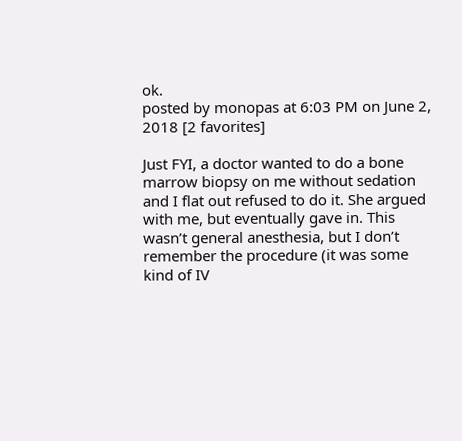ok.
posted by monopas at 6:03 PM on June 2, 2018 [2 favorites]

Just FYI, a doctor wanted to do a bone marrow biopsy on me without sedation and I flat out refused to do it. She argued with me, but eventually gave in. This wasn’t general anesthesia, but I don’t remember the procedure (it was some kind of IV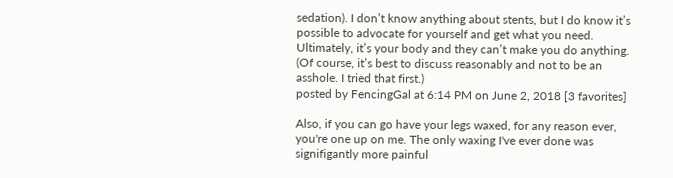sedation). I don’t know anything about stents, but I do know it’s possible to advocate for yourself and get what you need. Ultimately, it’s your body and they can’t make you do anything. (Of course, it’s best to discuss reasonably and not to be an asshole. I tried that first.)
posted by FencingGal at 6:14 PM on June 2, 2018 [3 favorites]

Also, if you can go have your legs waxed, for any reason ever, you're one up on me. The only waxing I've ever done was signifigantly more painful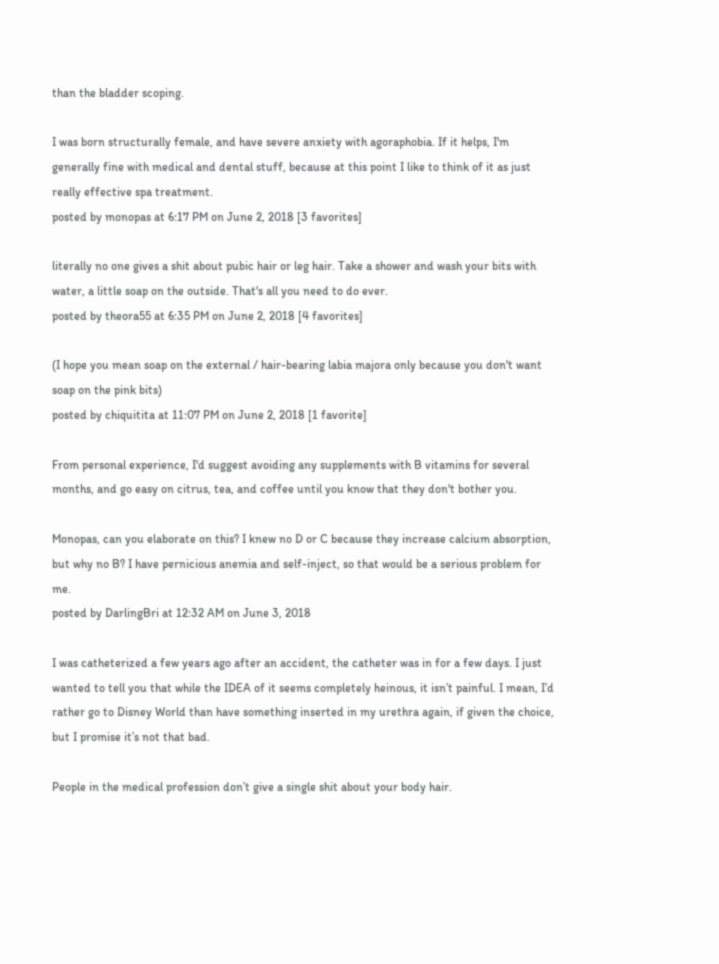than the bladder scoping.

I was born structurally female, and have severe anxiety with agoraphobia. If it helps, I'm generally fine with medical and dental stuff, because at this point I like to think of it as just really effective spa treatment.
posted by monopas at 6:17 PM on June 2, 2018 [3 favorites]

literally no one gives a shit about pubic hair or leg hair. Take a shower and wash your bits with water, a little soap on the outside. That's all you need to do ever.
posted by theora55 at 6:35 PM on June 2, 2018 [4 favorites]

(I hope you mean soap on the external / hair-bearing labia majora only because you don't want soap on the pink bits)
posted by chiquitita at 11:07 PM on June 2, 2018 [1 favorite]

From personal experience, I'd suggest avoiding any supplements with B vitamins for several months, and go easy on citrus, tea, and coffee until you know that they don't bother you.

Monopas, can you elaborate on this? I knew no D or C because they increase calcium absorption, but why no B? I have pernicious anemia and self-inject, so that would be a serious problem for me.
posted by DarlingBri at 12:32 AM on June 3, 2018

I was catheterized a few years ago after an accident, the catheter was in for a few days. I just wanted to tell you that while the IDEA of it seems completely heinous, it isn’t painful. I mean, I’d rather go to Disney World than have something inserted in my urethra again, if given the choice, but I promise it’s not that bad.

People in the medical profession don’t give a single shit about your body hair.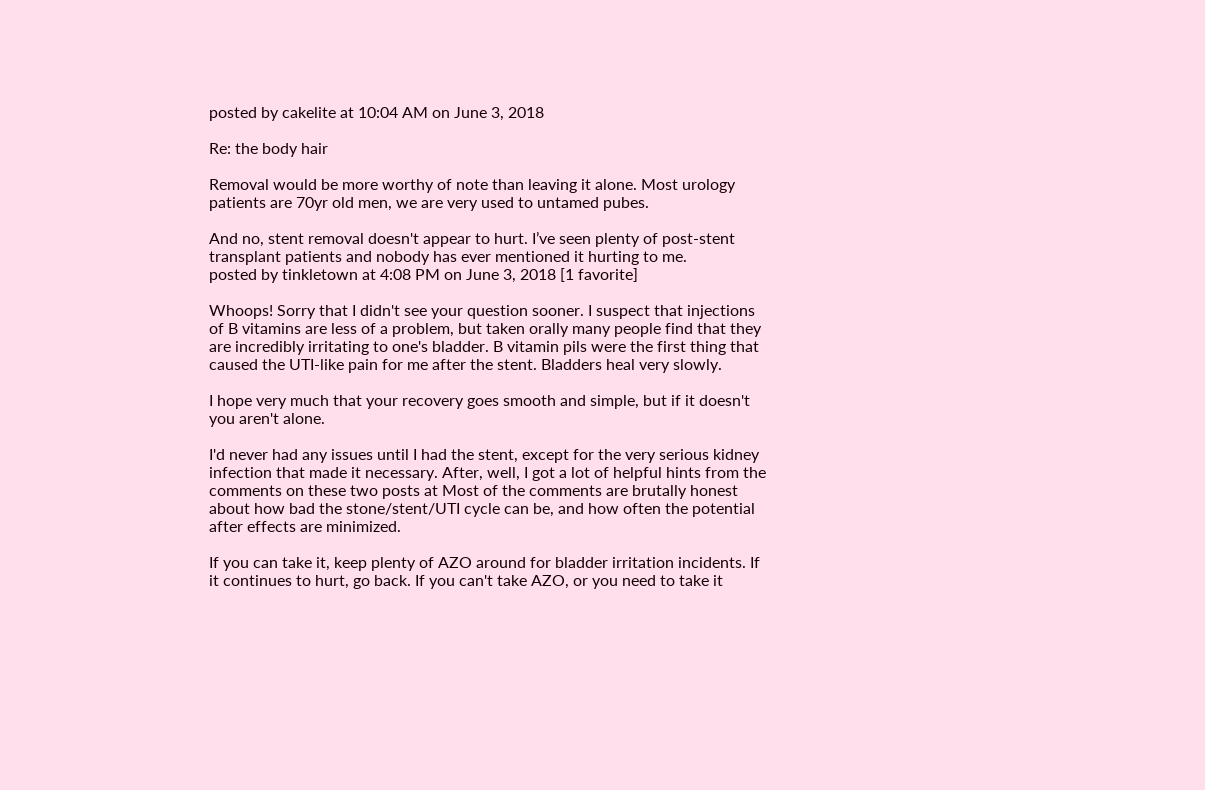posted by cakelite at 10:04 AM on June 3, 2018

Re: the body hair

Removal would be more worthy of note than leaving it alone. Most urology patients are 70yr old men, we are very used to untamed pubes.

And no, stent removal doesn't appear to hurt. I’ve seen plenty of post-stent transplant patients and nobody has ever mentioned it hurting to me.
posted by tinkletown at 4:08 PM on June 3, 2018 [1 favorite]

Whoops! Sorry that I didn't see your question sooner. I suspect that injections of B vitamins are less of a problem, but taken orally many people find that they are incredibly irritating to one's bladder. B vitamin pils were the first thing that caused the UTI-like pain for me after the stent. Bladders heal very slowly.

I hope very much that your recovery goes smooth and simple, but if it doesn't you aren't alone.

I'd never had any issues until I had the stent, except for the very serious kidney infection that made it necessary. After, well, I got a lot of helpful hints from the comments on these two posts at Most of the comments are brutally honest about how bad the stone/stent/UTI cycle can be, and how often the potential after effects are minimized.

If you can take it, keep plenty of AZO around for bladder irritation incidents. If it continues to hurt, go back. If you can't take AZO, or you need to take it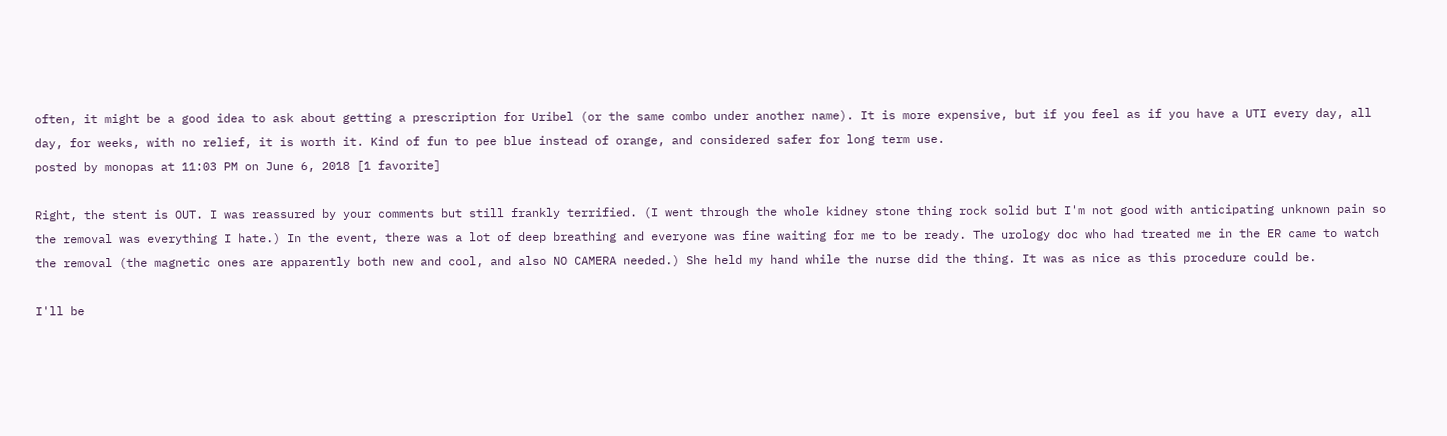often, it might be a good idea to ask about getting a prescription for Uribel (or the same combo under another name). It is more expensive, but if you feel as if you have a UTI every day, all day, for weeks, with no relief, it is worth it. Kind of fun to pee blue instead of orange, and considered safer for long term use.
posted by monopas at 11:03 PM on June 6, 2018 [1 favorite]

Right, the stent is OUT. I was reassured by your comments but still frankly terrified. (I went through the whole kidney stone thing rock solid but I'm not good with anticipating unknown pain so the removal was everything I hate.) In the event, there was a lot of deep breathing and everyone was fine waiting for me to be ready. The urology doc who had treated me in the ER came to watch the removal (the magnetic ones are apparently both new and cool, and also NO CAMERA needed.) She held my hand while the nurse did the thing. It was as nice as this procedure could be.

I'll be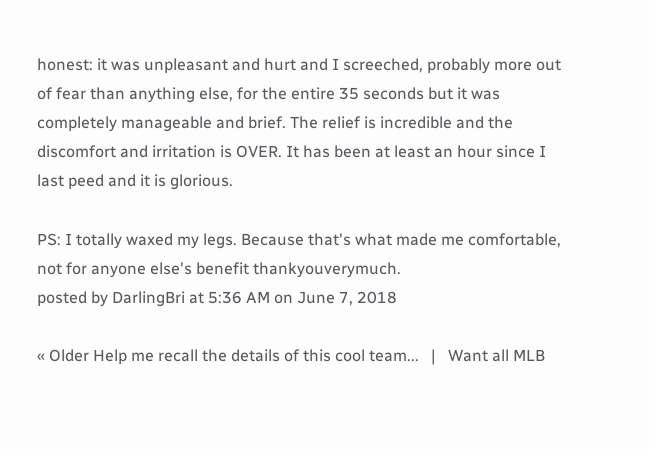honest: it was unpleasant and hurt and I screeched, probably more out of fear than anything else, for the entire 35 seconds but it was completely manageable and brief. The relief is incredible and the discomfort and irritation is OVER. It has been at least an hour since I last peed and it is glorious.

PS: I totally waxed my legs. Because that's what made me comfortable, not for anyone else's benefit thankyouverymuch.
posted by DarlingBri at 5:36 AM on June 7, 2018

« Older Help me recall the details of this cool team...   |   Want all MLB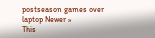postseason games over laptop Newer »
This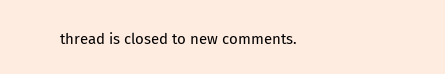thread is closed to new comments.